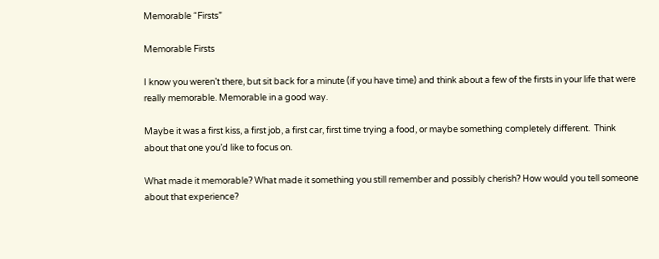Memorable “Firsts”

Memorable Firsts

I know you weren’t there, but sit back for a minute (if you have time) and think about a few of the firsts in your life that were really memorable. Memorable in a good way.

Maybe it was a first kiss, a first job, a first car, first time trying a food, or maybe something completely different.  Think about that one you’d like to focus on.

What made it memorable? What made it something you still remember and possibly cherish? How would you tell someone about that experience?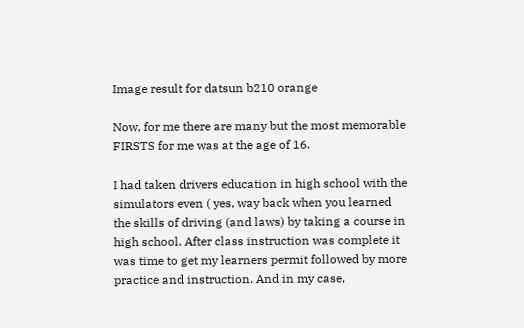Image result for datsun b210 orange

Now, for me there are many but the most memorable FIRSTS for me was at the age of 16.

I had taken drivers education in high school with the simulators even ( yes, way back when you learned the skills of driving (and laws) by taking a course in high school. After class instruction was complete it was time to get my learners permit followed by more practice and instruction. And in my case,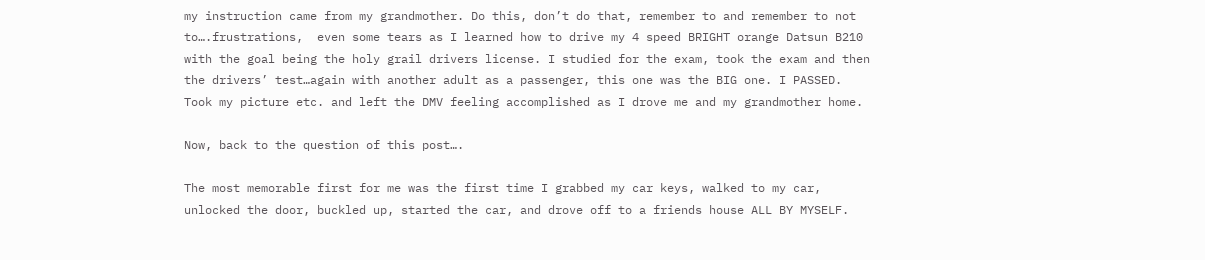my instruction came from my grandmother. Do this, don’t do that, remember to and remember to not to….frustrations,  even some tears as I learned how to drive my 4 speed BRIGHT orange Datsun B210 with the goal being the holy grail drivers license. I studied for the exam, took the exam and then the drivers’ test…again with another adult as a passenger, this one was the BIG one. I PASSED. Took my picture etc. and left the DMV feeling accomplished as I drove me and my grandmother home.

Now, back to the question of this post….

The most memorable first for me was the first time I grabbed my car keys, walked to my car, unlocked the door, buckled up, started the car, and drove off to a friends house ALL BY MYSELF.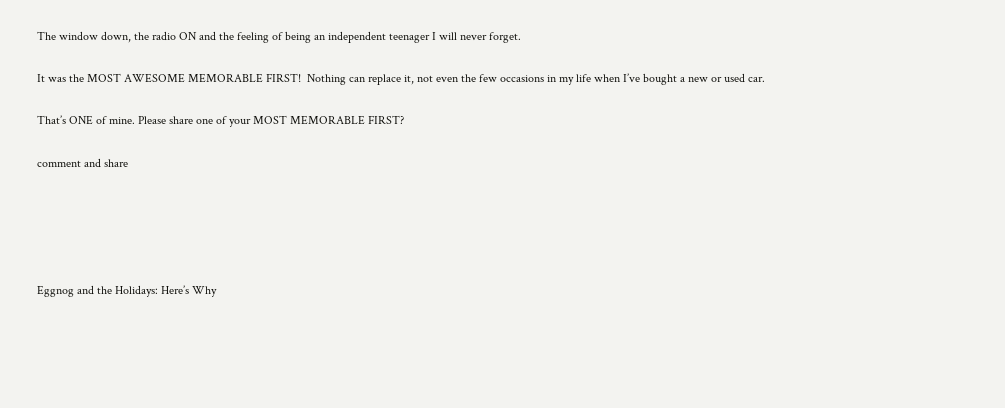The window down, the radio ON and the feeling of being an independent teenager I will never forget.

It was the MOST AWESOME MEMORABLE FIRST!  Nothing can replace it, not even the few occasions in my life when I’ve bought a new or used car.

That’s ONE of mine. Please share one of your MOST MEMORABLE FIRST?

comment and share





Eggnog and the Holidays: Here’s Why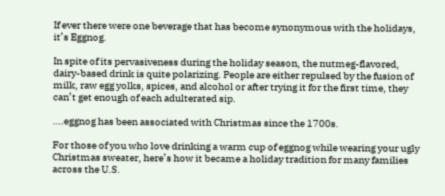If ever there were one beverage that has become synonymous with the holidays, it’s Eggnog.

In spite of its pervasiveness during the holiday season, the nutmeg-flavored, dairy-based drink is quite polarizing. People are either repulsed by the fusion of milk, raw egg yolks, spices, and alcohol or after trying it for the first time, they can’t get enough of each adulterated sip.

….eggnog has been associated with Christmas since the 1700s.

For those of you who love drinking a warm cup of eggnog while wearing your ugly Christmas sweater, here’s how it became a holiday tradition for many families across the U.S.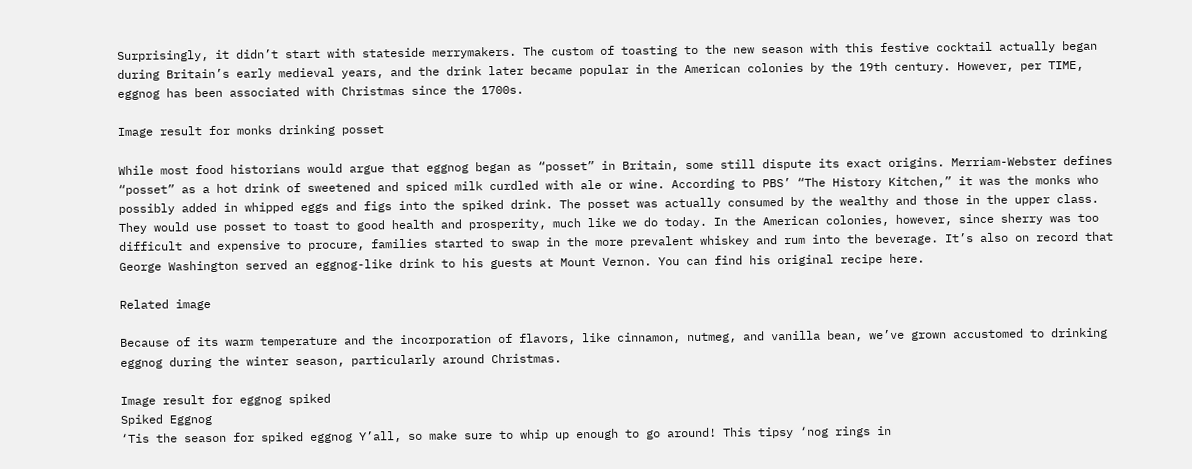Surprisingly, it didn’t start with stateside merrymakers. The custom of toasting to the new season with this festive cocktail actually began during Britain’s early medieval years, and the drink later became popular in the American colonies by the 19th century. However, per TIME, eggnog has been associated with Christmas since the 1700s.

Image result for monks drinking posset

While most food historians would argue that eggnog began as “posset” in Britain, some still dispute its exact origins. Merriam-Webster defines “posset” as a hot drink of sweetened and spiced milk curdled with ale or wine. According to PBS’ “The History Kitchen,” it was the monks who possibly added in whipped eggs and figs into the spiked drink. The posset was actually consumed by the wealthy and those in the upper class. They would use posset to toast to good health and prosperity, much like we do today. In the American colonies, however, since sherry was too difficult and expensive to procure, families started to swap in the more prevalent whiskey and rum into the beverage. It’s also on record that George Washington served an eggnog-like drink to his guests at Mount Vernon. You can find his original recipe here.

Related image

Because of its warm temperature and the incorporation of flavors, like cinnamon, nutmeg, and vanilla bean, we’ve grown accustomed to drinking eggnog during the winter season, particularly around Christmas.

Image result for eggnog spiked
Spiked Eggnog
‘Tis the season for spiked eggnog Y’all, so make sure to whip up enough to go around! This tipsy ‘nog rings in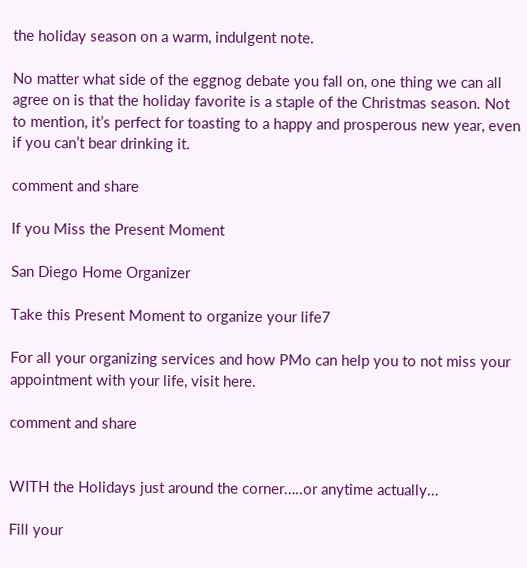the holiday season on a warm, indulgent note.

No matter what side of the eggnog debate you fall on, one thing we can all agree on is that the holiday favorite is a staple of the Christmas season. Not to mention, it’s perfect for toasting to a happy and prosperous new year, even if you can’t bear drinking it.

comment and share

If you Miss the Present Moment

San Diego Home Organizer

Take this Present Moment to organize your life7

For all your organizing services and how PMo can help you to not miss your appointment with your life, visit here.

comment and share


WITH the Holidays just around the corner…..or anytime actually…

Fill your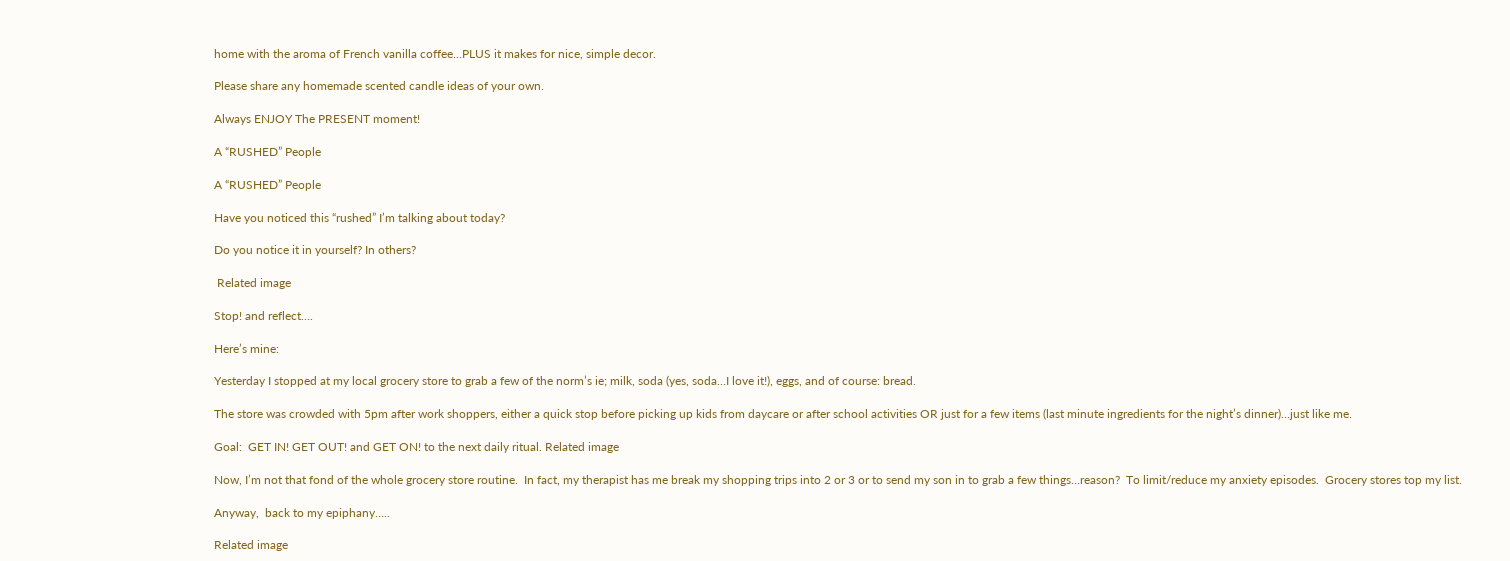home with the aroma of French vanilla coffee…PLUS it makes for nice, simple decor.

Please share any homemade scented candle ideas of your own.

Always ENJOY The PRESENT moment!

A “RUSHED” People

A “RUSHED” People

Have you noticed this “rushed” I’m talking about today?

Do you notice it in yourself? In others?

 Related image

Stop! and reflect….

Here’s mine:

Yesterday I stopped at my local grocery store to grab a few of the norm’s ie; milk, soda (yes, soda…I love it!), eggs, and of course: bread.

The store was crowded with 5pm after work shoppers, either a quick stop before picking up kids from daycare or after school activities OR just for a few items (last minute ingredients for the night’s dinner)…just like me.

Goal:  GET IN! GET OUT! and GET ON! to the next daily ritual. Related image

Now, I’m not that fond of the whole grocery store routine.  In fact, my therapist has me break my shopping trips into 2 or 3 or to send my son in to grab a few things…reason?  To limit/reduce my anxiety episodes.  Grocery stores top my list.

Anyway,  back to my epiphany…..

Related image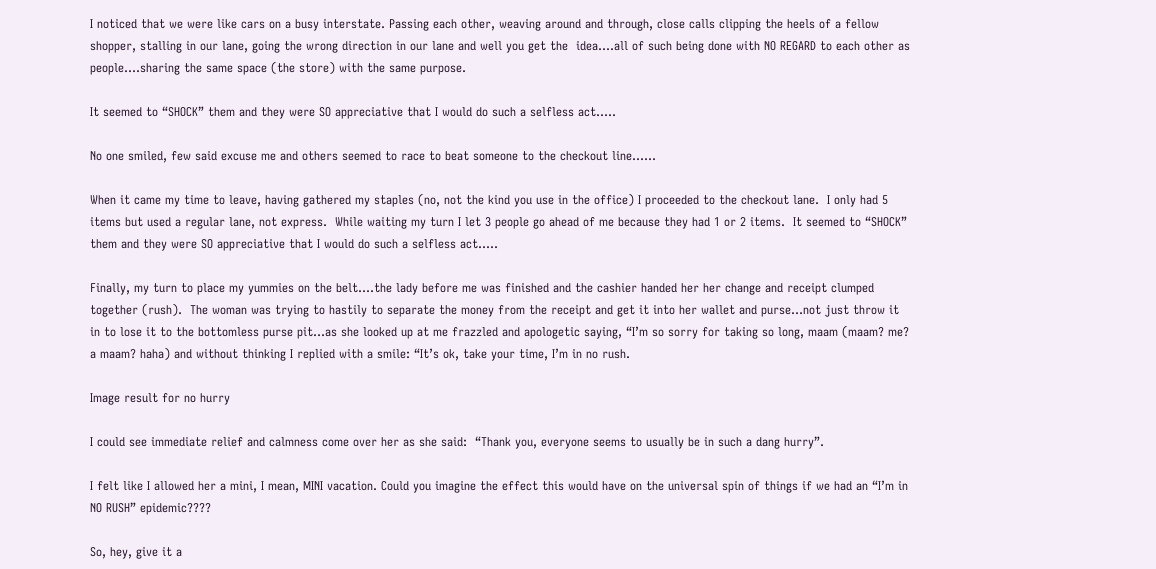I noticed that we were like cars on a busy interstate. Passing each other, weaving around and through, close calls clipping the heels of a fellow shopper, stalling in our lane, going the wrong direction in our lane and well you get the  idea….all of such being done with NO REGARD to each other as people….sharing the same space (the store) with the same purpose.

It seemed to “SHOCK” them and they were SO appreciative that I would do such a selfless act…..

No one smiled, few said excuse me and others seemed to race to beat someone to the checkout line……

When it came my time to leave, having gathered my staples (no, not the kind you use in the office) I proceeded to the checkout lane.  I only had 5 items but used a regular lane, not express.  While waiting my turn I let 3 people go ahead of me because they had 1 or 2 items.  It seemed to “SHOCK” them and they were SO appreciative that I would do such a selfless act…..

Finally, my turn to place my yummies on the belt….the lady before me was finished and the cashier handed her her change and receipt clumped together (rush).  The woman was trying to hastily to separate the money from the receipt and get it into her wallet and purse…not just throw it in to lose it to the bottomless purse pit…as she looked up at me frazzled and apologetic saying, “I’m so sorry for taking so long, maam (maam? me? a maam? haha) and without thinking I replied with a smile: “It’s ok, take your time, I’m in no rush.

Image result for no hurry

I could see immediate relief and calmness come over her as she said:  “Thank you, everyone seems to usually be in such a dang hurry”.

I felt like I allowed her a mini, I mean, MINI vacation. Could you imagine the effect this would have on the universal spin of things if we had an “I’m in NO RUSH” epidemic????

So, hey, give it a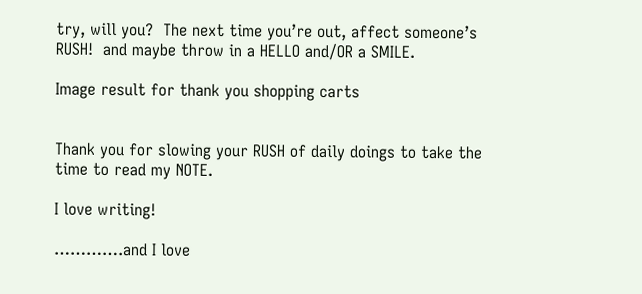try, will you?  The next time you’re out, affect someone’s RUSH!  and maybe throw in a HELLO and/OR a SMILE.

Image result for thank you shopping carts


Thank you for slowing your RUSH of daily doings to take the time to read my NOTE.

I love writing!

………….and I love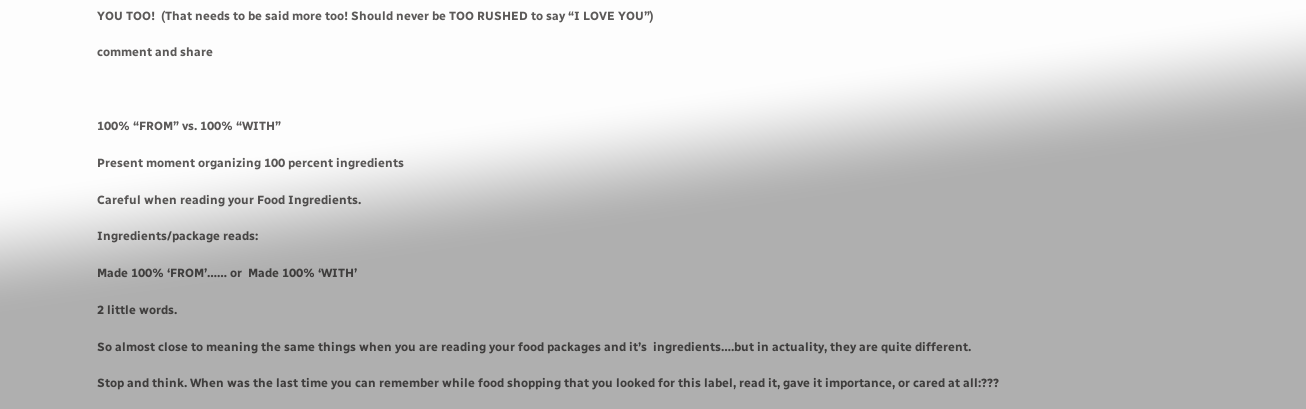YOU TOO!  (That needs to be said more too! Should never be TOO RUSHED to say “I LOVE YOU”)

comment and share



100% “FROM” vs. 100% “WITH”

Present moment organizing 100 percent ingredients

Careful when reading your Food Ingredients.

Ingredients/package reads:

Made 100% ‘FROM’…… or  Made 100% ‘WITH’

2 little words.

So almost close to meaning the same things when you are reading your food packages and it’s  ingredients….but in actuality, they are quite different.

Stop and think. When was the last time you can remember while food shopping that you looked for this label, read it, gave it importance, or cared at all:???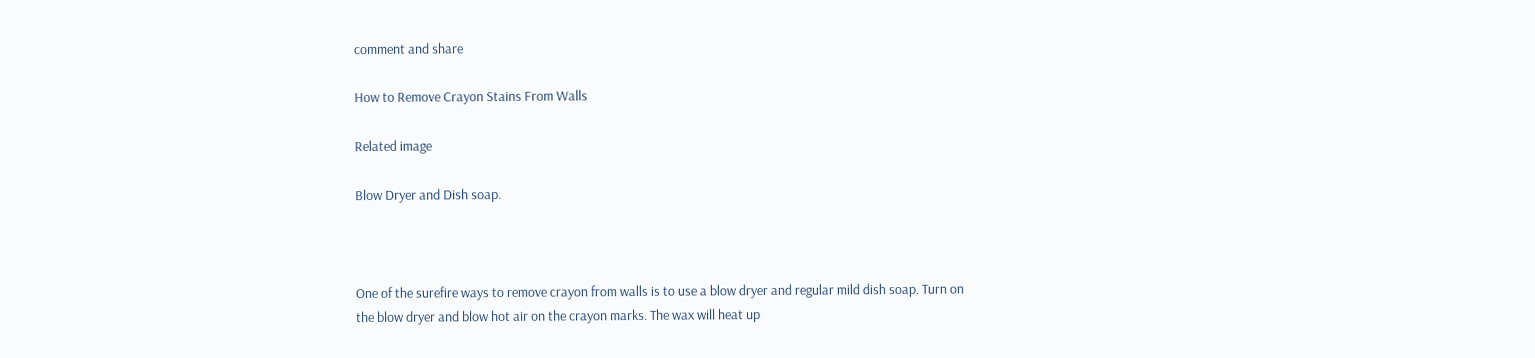comment and share

How to Remove Crayon Stains From Walls

Related image

Blow Dryer and Dish soap.



One of the surefire ways to remove crayon from walls is to use a blow dryer and regular mild dish soap. Turn on the blow dryer and blow hot air on the crayon marks. The wax will heat up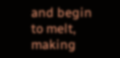and begin to melt, making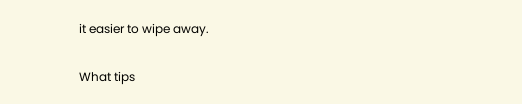it easier to wipe away.

What tips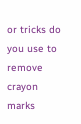or tricks do you use to remove crayon marks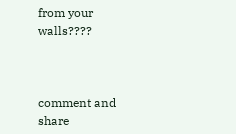from your walls????



comment and share